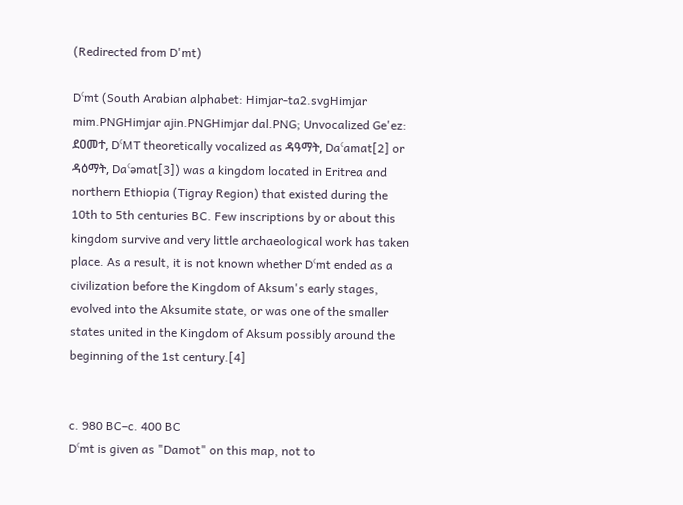(Redirected from D'mt)

Dʿmt (South Arabian alphabet: Himjar-ta2.svgHimjar mim.PNGHimjar ajin.PNGHimjar dal.PNG; Unvocalized Ge'ez: ደዐመተ, DʿMT theoretically vocalized as ዳዓማት, Daʿamat[2] or ዳዕማት, Daʿəmat[3]) was a kingdom located in Eritrea and northern Ethiopia (Tigray Region) that existed during the 10th to 5th centuries BC. Few inscriptions by or about this kingdom survive and very little archaeological work has taken place. As a result, it is not known whether Dʿmt ended as a civilization before the Kingdom of Aksum's early stages, evolved into the Aksumite state, or was one of the smaller states united in the Kingdom of Aksum possibly around the beginning of the 1st century.[4]


c. 980 BC–c. 400 BC
Dʿmt is given as "Damot" on this map, not to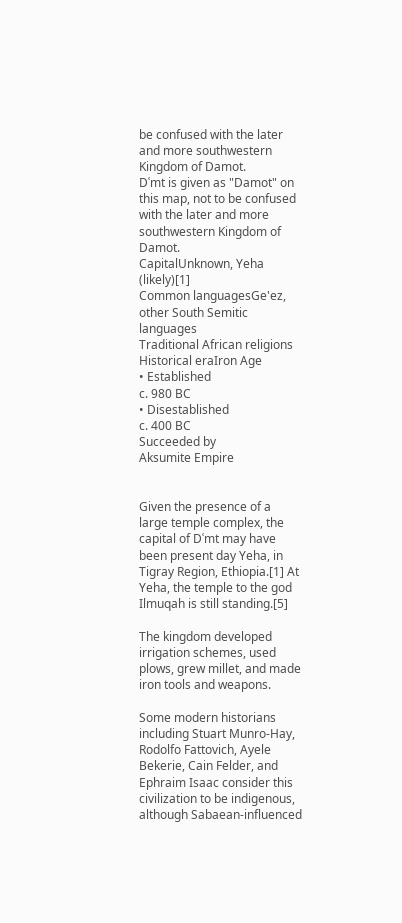be confused with the later and more southwestern Kingdom of Damot.
Dʿmt is given as "Damot" on this map, not to be confused with the later and more southwestern Kingdom of Damot.
CapitalUnknown, Yeha (likely)[1]
Common languagesGe'ez, other South Semitic languages
Traditional African religions
Historical eraIron Age
• Established
c. 980 BC
• Disestablished
c. 400 BC
Succeeded by
Aksumite Empire


Given the presence of a large temple complex, the capital of Dʿmt may have been present day Yeha, in Tigray Region, Ethiopia.[1] At Yeha, the temple to the god Ilmuqah is still standing.[5]

The kingdom developed irrigation schemes, used plows, grew millet, and made iron tools and weapons.

Some modern historians including Stuart Munro-Hay, Rodolfo Fattovich, Ayele Bekerie, Cain Felder, and Ephraim Isaac consider this civilization to be indigenous, although Sabaean-influenced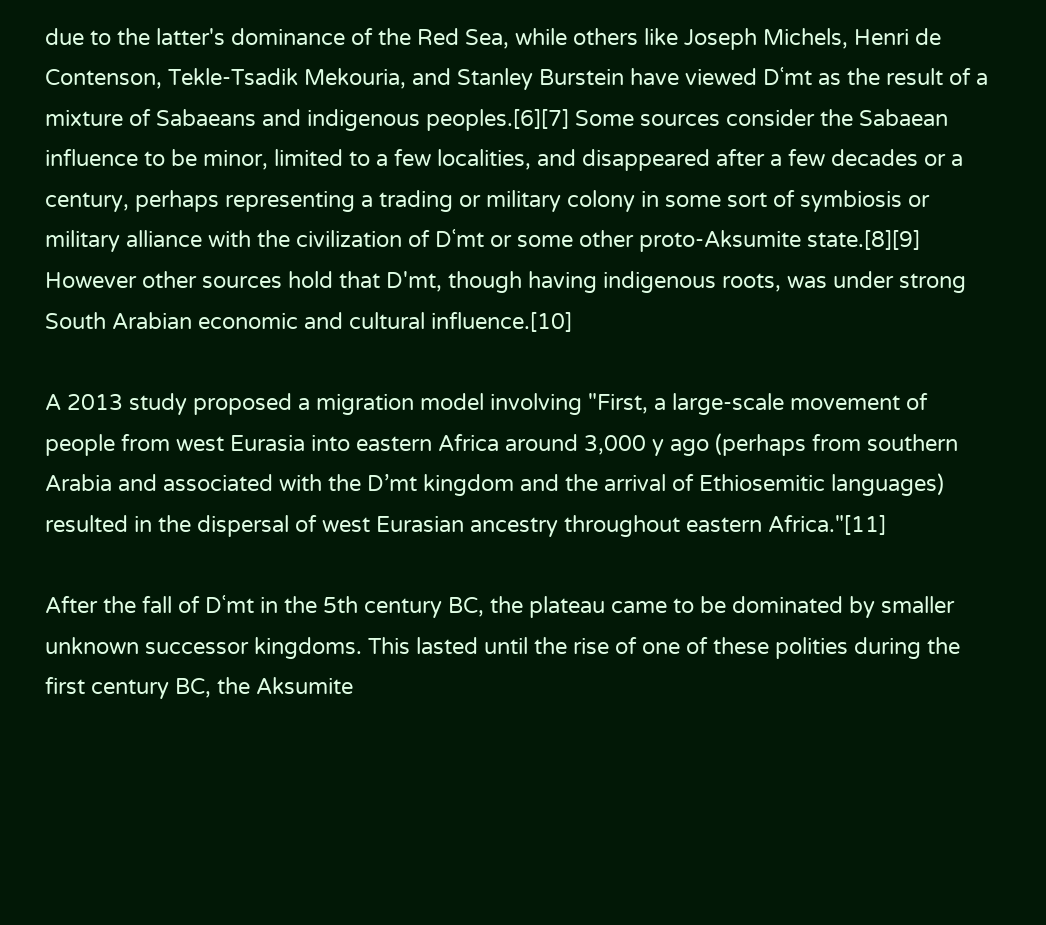due to the latter's dominance of the Red Sea, while others like Joseph Michels, Henri de Contenson, Tekle-Tsadik Mekouria, and Stanley Burstein have viewed Dʿmt as the result of a mixture of Sabaeans and indigenous peoples.[6][7] Some sources consider the Sabaean influence to be minor, limited to a few localities, and disappeared after a few decades or a century, perhaps representing a trading or military colony in some sort of symbiosis or military alliance with the civilization of Dʿmt or some other proto-Aksumite state.[8][9] However other sources hold that D'mt, though having indigenous roots, was under strong South Arabian economic and cultural influence.[10]

A 2013 study proposed a migration model involving "First, a large-scale movement of people from west Eurasia into eastern Africa around 3,000 y ago (perhaps from southern Arabia and associated with the D’mt kingdom and the arrival of Ethiosemitic languages) resulted in the dispersal of west Eurasian ancestry throughout eastern Africa."[11]

After the fall of Dʿmt in the 5th century BC, the plateau came to be dominated by smaller unknown successor kingdoms. This lasted until the rise of one of these polities during the first century BC, the Aksumite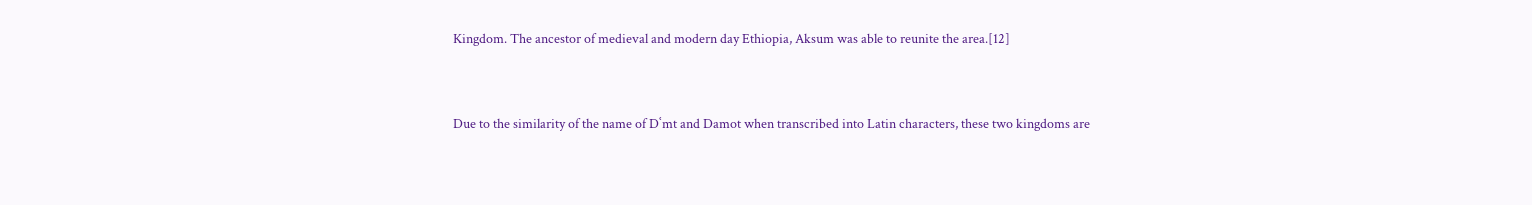Kingdom. The ancestor of medieval and modern day Ethiopia, Aksum was able to reunite the area.[12]


Due to the similarity of the name of Dʿmt and Damot when transcribed into Latin characters, these two kingdoms are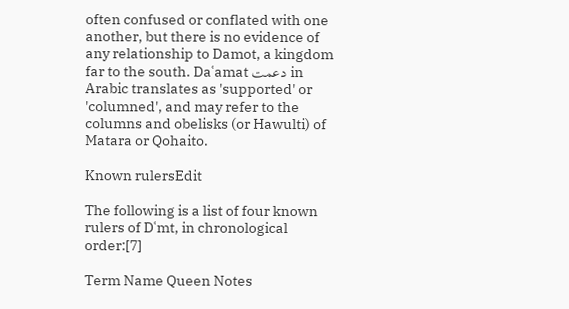often confused or conflated with one another, but there is no evidence of any relationship to Damot, a kingdom far to the south. Daʿamat دعمت in Arabic translates as 'supported' or 'columned', and may refer to the columns and obelisks (or Hawulti) of Matara or Qohaito.

Known rulersEdit

The following is a list of four known rulers of Dʿmt, in chronological order:[7]

Term Name Queen Notes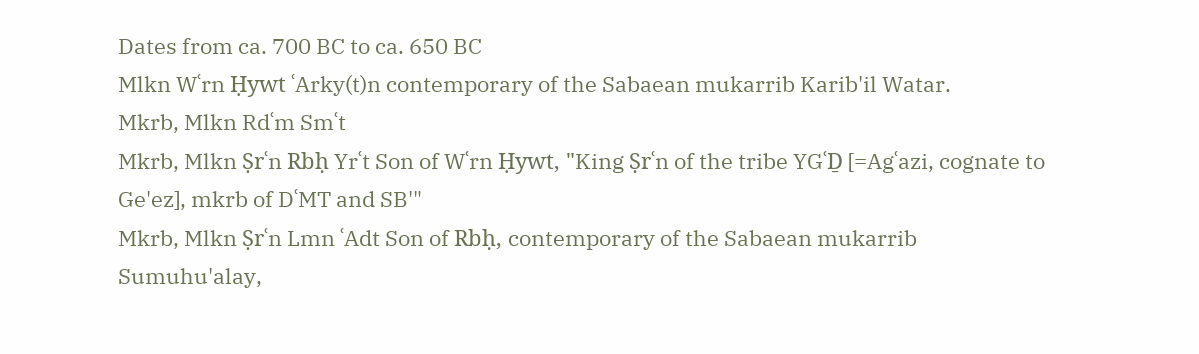Dates from ca. 700 BC to ca. 650 BC
Mlkn Wʿrn Ḥywt ʿArky(t)n contemporary of the Sabaean mukarrib Karib'il Watar.
Mkrb, Mlkn Rdʿm Smʿt
Mkrb, Mlkn Ṣrʿn Rbḥ Yrʿt Son of Wʿrn Ḥywt, "King Ṣrʿn of the tribe YGʿḎ [=Agʿazi, cognate to Ge'ez], mkrb of DʿMT and SB'"
Mkrb, Mlkn Ṣrʿn Lmn ʿAdt Son of Rbḥ, contemporary of the Sabaean mukarrib Sumuhu'alay,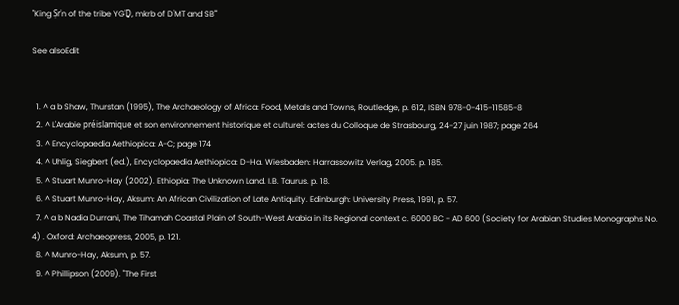"King Ṣrʿn of the tribe YGʿḎ, mkrb of DʿMT and SB'"

See alsoEdit


  1. ^ a b Shaw, Thurstan (1995), The Archaeology of Africa: Food, Metals and Towns, Routledge, p. 612, ISBN 978-0-415-11585-8
  2. ^ L'Arabie préislamique et son environnement historique et culturel: actes du Colloque de Strasbourg, 24-27 juin 1987; page 264
  3. ^ Encyclopaedia Aethiopica: A-C; page 174
  4. ^ Uhlig, Siegbert (ed.), Encyclopaedia Aethiopica: D-Ha. Wiesbaden: Harrassowitz Verlag, 2005. p. 185.
  5. ^ Stuart Munro-Hay (2002). Ethiopia: The Unknown Land. I.B. Taurus. p. 18.
  6. ^ Stuart Munro-Hay, Aksum: An African Civilization of Late Antiquity. Edinburgh: University Press, 1991, p. 57.
  7. ^ a b Nadia Durrani, The Tihamah Coastal Plain of South-West Arabia in its Regional context c. 6000 BC - AD 600 (Society for Arabian Studies Monographs No. 4) . Oxford: Archaeopress, 2005, p. 121.
  8. ^ Munro-Hay, Aksum, p. 57.
  9. ^ Phillipson (2009). "The First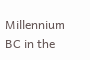Millennium BC in the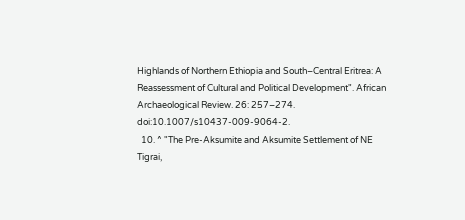Highlands of Northern Ethiopia and South–Central Eritrea: A Reassessment of Cultural and Political Development". African Archaeological Review. 26: 257–274. doi:10.1007/s10437-009-9064-2.
  10. ^ "The Pre-Aksumite and Aksumite Settlement of NE Tigrai,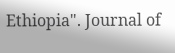Ethiopia". Journal of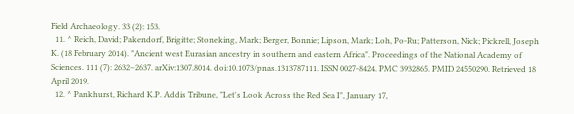Field Archaeology. 33 (2): 153.
  11. ^ Reich, David; Pakendorf, Brigitte; Stoneking, Mark; Berger, Bonnie; Lipson, Mark; Loh, Po-Ru; Patterson, Nick; Pickrell, Joseph K. (18 February 2014). "Ancient west Eurasian ancestry in southern and eastern Africa". Proceedings of the National Academy of Sciences. 111 (7): 2632–2637. arXiv:1307.8014. doi:10.1073/pnas.1313787111. ISSN 0027-8424. PMC 3932865. PMID 24550290. Retrieved 18 April 2019.
  12. ^ Pankhurst, Richard K.P. Addis Tribune, "Let's Look Across the Red Sea I", January 17,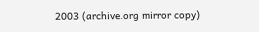2003 (archive.org mirror copy)